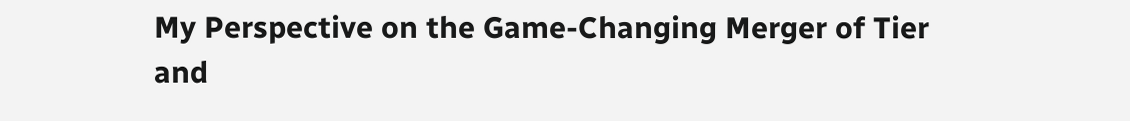My Perspective on the Game-Changing Merger of Tier and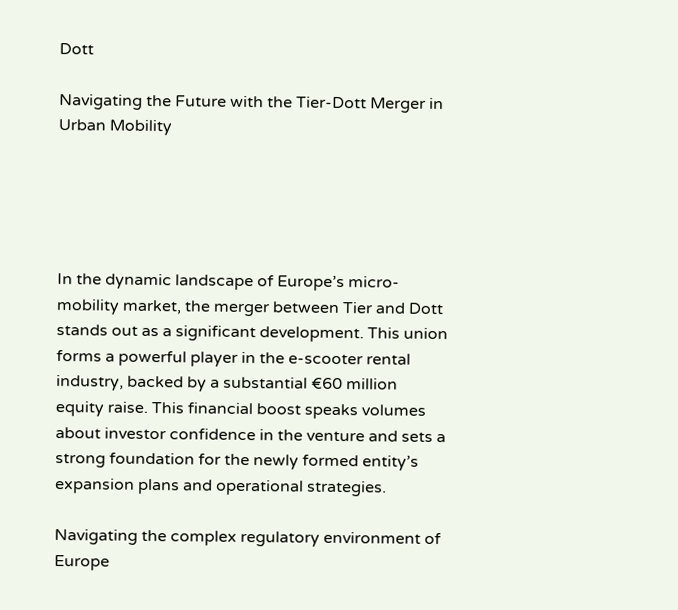Dott

Navigating the Future with the Tier-Dott Merger in Urban Mobility





In the dynamic landscape of Europe’s micro-mobility market, the merger between Tier and Dott stands out as a significant development. This union forms a powerful player in the e-scooter rental industry, backed by a substantial €60 million equity raise. This financial boost speaks volumes about investor confidence in the venture and sets a strong foundation for the newly formed entity’s expansion plans and operational strategies.

Navigating the complex regulatory environment of Europe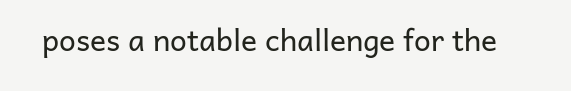poses a notable challenge for the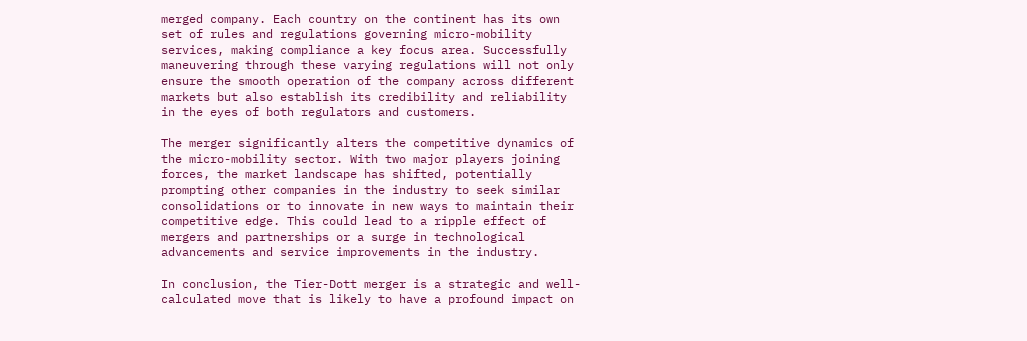merged company. Each country on the continent has its own set of rules and regulations governing micro-mobility services, making compliance a key focus area. Successfully maneuvering through these varying regulations will not only ensure the smooth operation of the company across different markets but also establish its credibility and reliability in the eyes of both regulators and customers.

The merger significantly alters the competitive dynamics of the micro-mobility sector. With two major players joining forces, the market landscape has shifted, potentially prompting other companies in the industry to seek similar consolidations or to innovate in new ways to maintain their competitive edge. This could lead to a ripple effect of mergers and partnerships or a surge in technological advancements and service improvements in the industry.

In conclusion, the Tier-Dott merger is a strategic and well-calculated move that is likely to have a profound impact on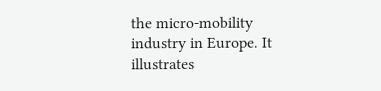the micro-mobility industry in Europe. It illustrates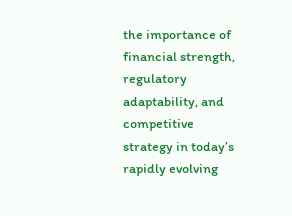the importance of financial strength, regulatory adaptability, and competitive strategy in today’s rapidly evolving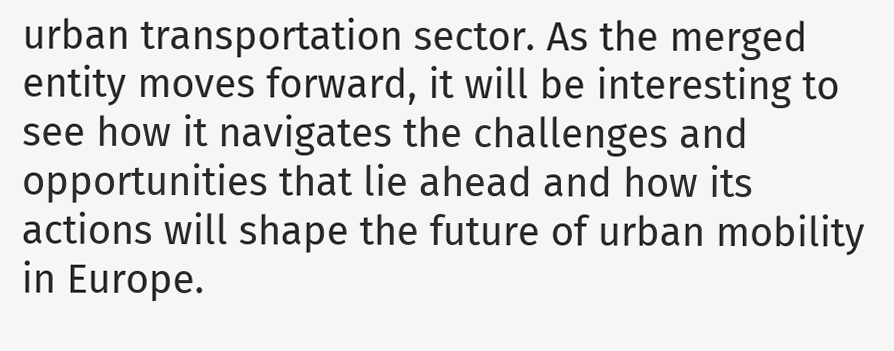urban transportation sector. As the merged entity moves forward, it will be interesting to see how it navigates the challenges and opportunities that lie ahead and how its actions will shape the future of urban mobility in Europe.